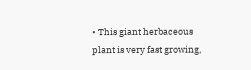• This giant herbaceous plant is very fast growing,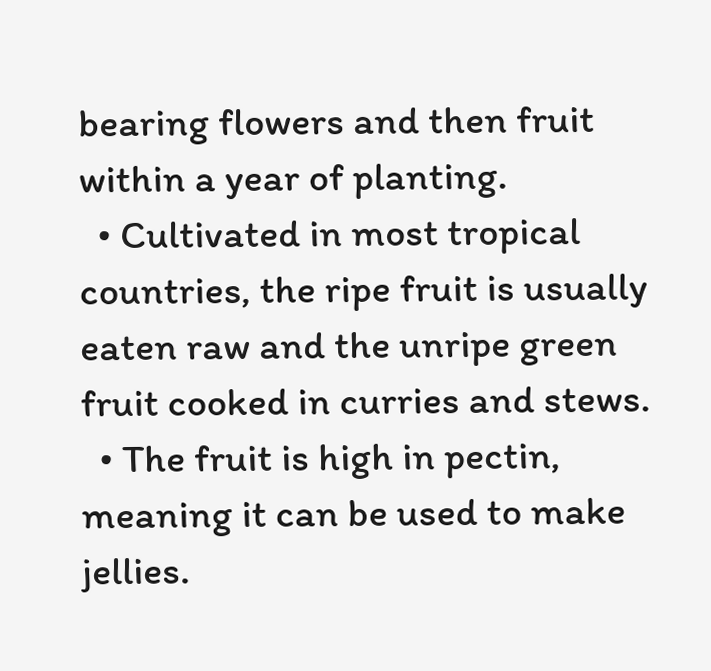bearing flowers and then fruit within a year of planting.
  • Cultivated in most tropical countries, the ripe fruit is usually eaten raw and the unripe green fruit cooked in curries and stews.
  • The fruit is high in pectin, meaning it can be used to make jellies.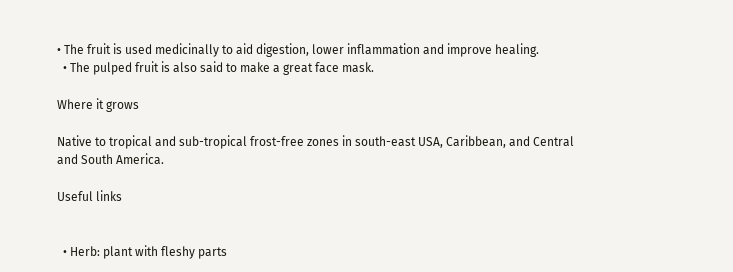• The fruit is used medicinally to aid digestion, lower inflammation and improve healing.
  • The pulped fruit is also said to make a great face mask.

Where it grows

Native to tropical and sub-tropical frost-free zones in south-east USA, Caribbean, and Central and South America.

Useful links


  • Herb: plant with fleshy parts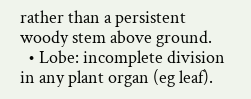rather than a persistent woody stem above ground.
  • Lobe: incomplete division in any plant organ (eg leaf).